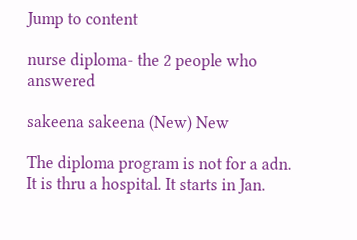Jump to content

nurse diploma- the 2 people who answered

sakeena sakeena (New) New

The diploma program is not for a adn. It is thru a hospital. It starts in Jan.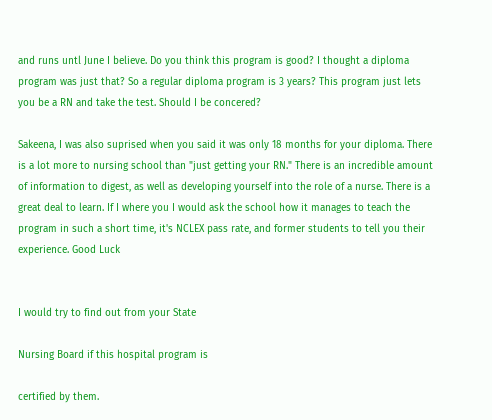and runs untl June I believe. Do you think this program is good? I thought a diploma program was just that? So a regular diploma program is 3 years? This program just lets you be a RN and take the test. Should I be concered?

Sakeena, I was also suprised when you said it was only 18 months for your diploma. There is a lot more to nursing school than "just getting your RN." There is an incredible amount of information to digest, as well as developing yourself into the role of a nurse. There is a great deal to learn. If I where you I would ask the school how it manages to teach the program in such a short time, it's NCLEX pass rate, and former students to tell you their experience. Good Luck


I would try to find out from your State

Nursing Board if this hospital program is

certified by them.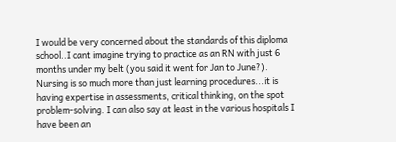I would be very concerned about the standards of this diploma school..I cant imagine trying to practice as an RN with just 6 months under my belt (you said it went for Jan to June?). Nursing is so much more than just learning procedures...it is having expertise in assessments, critical thinking, on the spot problem-solving. I can also say at least in the various hospitals I have been an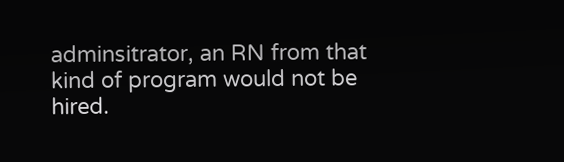adminsitrator, an RN from that kind of program would not be hired.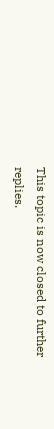This topic is now closed to further replies.